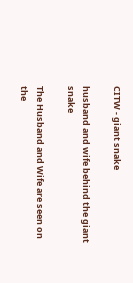CITW - giant snake

husband and wife behind the giant snake

The Husband and Wife are seen on the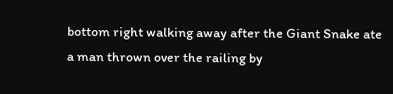bottom right walking away after the Giant Snake ate a man thrown over the railing by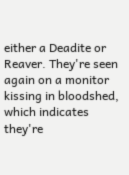either a Deadite or Reaver. They're seen again on a monitor kissing in bloodshed, which indicates they're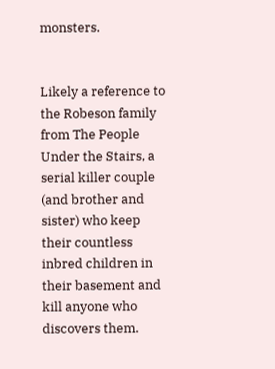monsters.


Likely a reference to the Robeson family from The People Under the Stairs, a serial killer couple (and brother and sister) who keep their countless inbred children in their basement and kill anyone who discovers them.